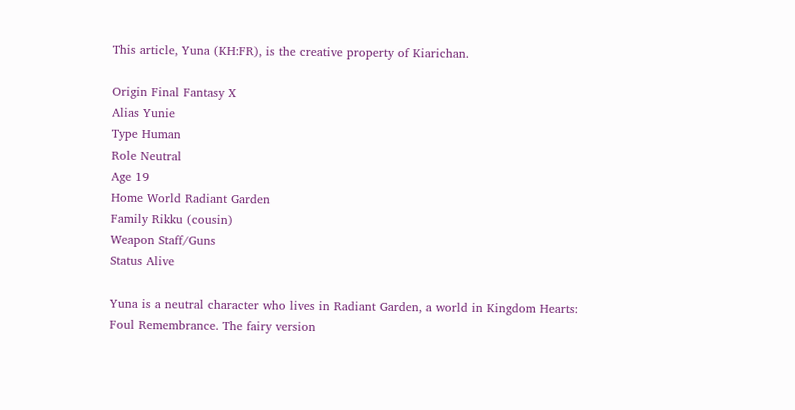This article, Yuna (KH:FR), is the creative property of Kiarichan.

Origin Final Fantasy X
Alias Yunie
Type Human
Role Neutral
Age 19
Home World Radiant Garden
Family Rikku (cousin)
Weapon Staff/Guns
Status Alive

Yuna is a neutral character who lives in Radiant Garden, a world in Kingdom Hearts: Foul Remembrance. The fairy version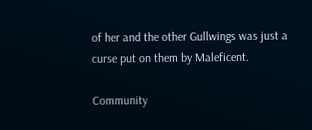of her and the other Gullwings was just a curse put on them by Maleficent.

Community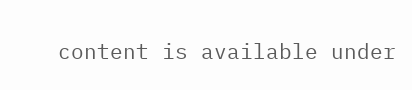content is available under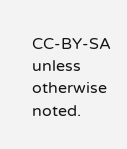CC-BY-SA unless otherwise noted.